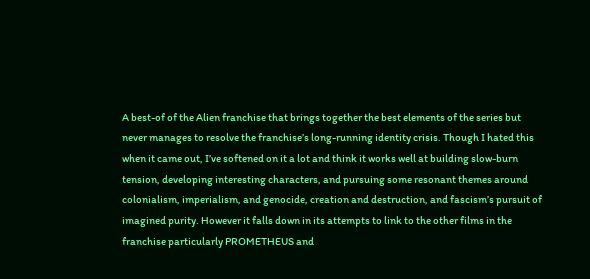A best-of of the Alien franchise that brings together the best elements of the series but never manages to resolve the franchise’s long-running identity crisis. Though I hated this when it came out, I’ve softened on it a lot and think it works well at building slow-burn tension, developing interesting characters, and pursuing some resonant themes around colonialism, imperialism, and genocide, creation and destruction, and fascism’s pursuit of imagined purity. However it falls down in its attempts to link to the other films in the franchise particularly PROMETHEUS and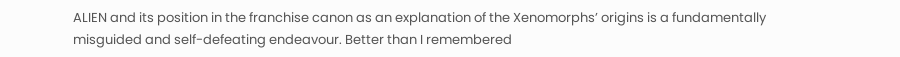ALIEN and its position in the franchise canon as an explanation of the Xenomorphs’ origins is a fundamentally misguided and self-defeating endeavour. Better than I remembered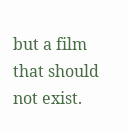but a film that should not exist.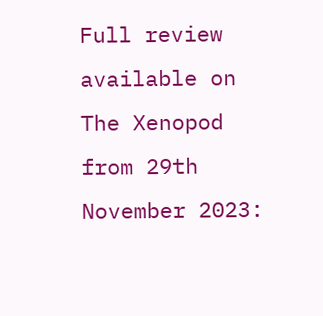Full review available on The Xenopod from 29th November 2023: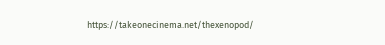https://takeonecinema.net/thexenopod/